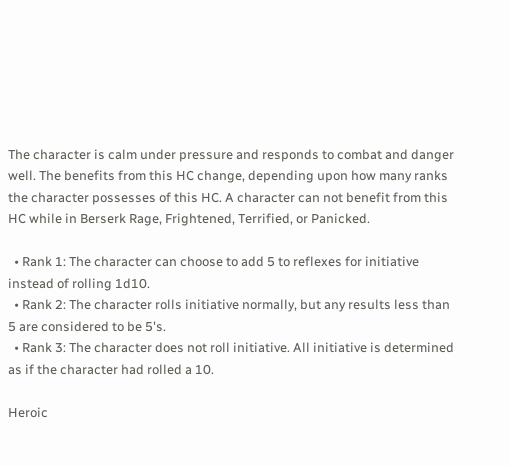The character is calm under pressure and responds to combat and danger well. The benefits from this HC change, depending upon how many ranks the character possesses of this HC. A character can not benefit from this HC while in Berserk Rage, Frightened, Terrified, or Panicked.

  • Rank 1: The character can choose to add 5 to reflexes for initiative instead of rolling 1d10.
  • Rank 2: The character rolls initiative normally, but any results less than 5 are considered to be 5's.
  • Rank 3: The character does not roll initiative. All initiative is determined as if the character had rolled a 10.

Heroic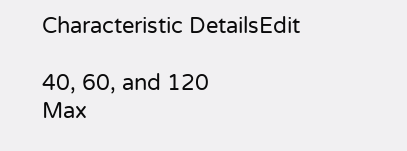Characteristic DetailsEdit

40, 60, and 120
Max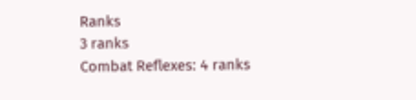Ranks
3 ranks
Combat Reflexes: 4 ranks